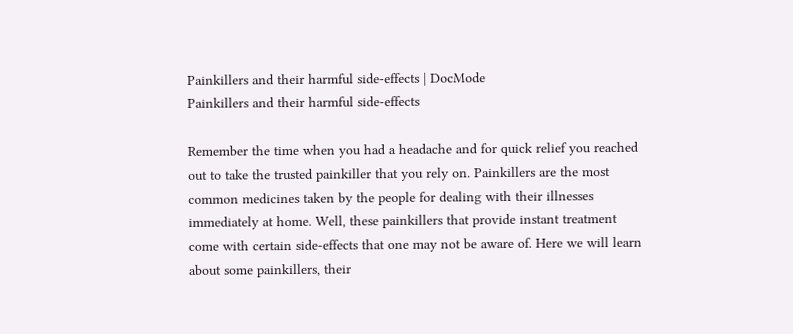Painkillers and their harmful side-effects | DocMode
Painkillers and their harmful side-effects

Remember the time when you had a headache and for quick relief you reached out to take the trusted painkiller that you rely on. Painkillers are the most common medicines taken by the people for dealing with their illnesses immediately at home. Well, these painkillers that provide instant treatment come with certain side-effects that one may not be aware of. Here we will learn about some painkillers, their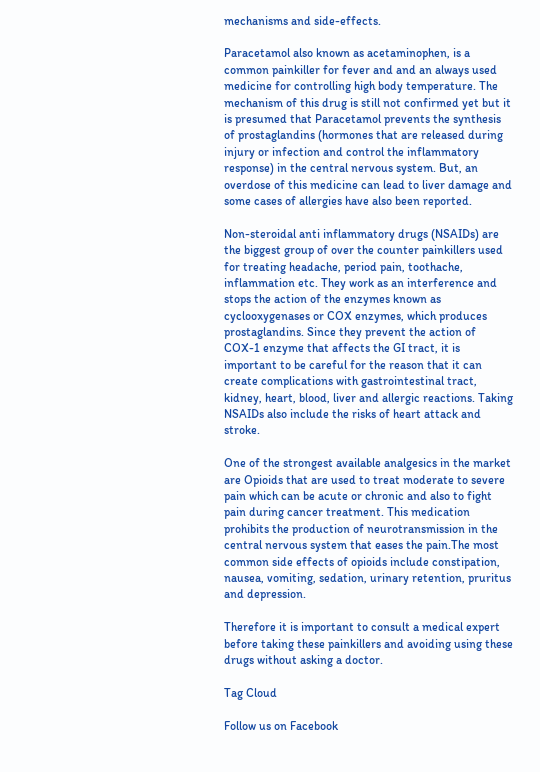mechanisms and side-effects.

Paracetamol also known as acetaminophen, is a common painkiller for fever and and an always used medicine for controlling high body temperature. The mechanism of this drug is still not confirmed yet but it is presumed that Paracetamol prevents the synthesis of prostaglandins (hormones that are released during injury or infection and control the inflammatory response) in the central nervous system. But, an overdose of this medicine can lead to liver damage and some cases of allergies have also been reported.

Non-steroidal anti inflammatory drugs (NSAIDs) are the biggest group of over the counter painkillers used for treating headache, period pain, toothache, inflammation etc. They work as an interference and stops the action of the enzymes known as cyclooxygenases or COX enzymes, which produces prostaglandins. Since they prevent the action of COX-1 enzyme that affects the GI tract, it is important to be careful for the reason that it can create complications with gastrointestinal tract, kidney, heart, blood, liver and allergic reactions. Taking NSAIDs also include the risks of heart attack and stroke.

One of the strongest available analgesics in the market are Opioids that are used to treat moderate to severe pain which can be acute or chronic and also to fight pain during cancer treatment. This medication prohibits the production of neurotransmission in the central nervous system that eases the pain.The most common side effects of opioids include constipation, nausea, vomiting, sedation, urinary retention, pruritus and depression.

Therefore it is important to consult a medical expert before taking these painkillers and avoiding using these drugs without asking a doctor.

Tag Cloud

Follow us on Facebook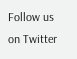Follow us on Twitter